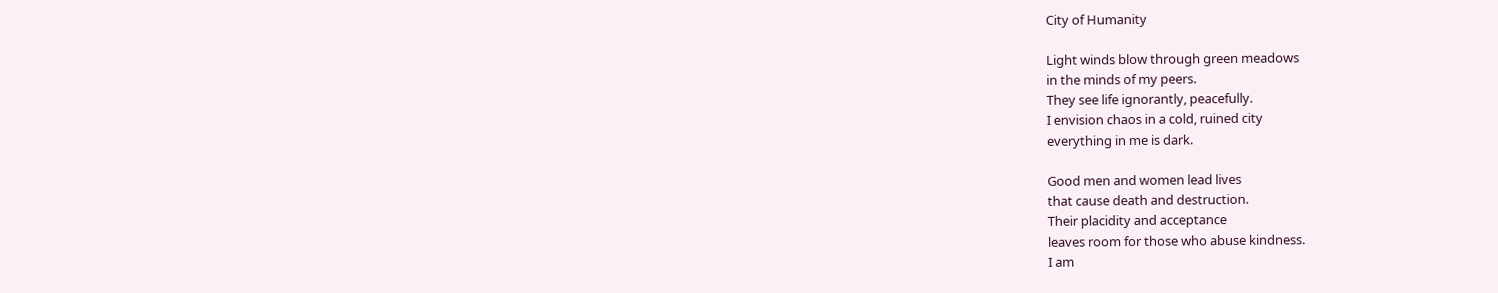City of Humanity

Light winds blow through green meadows
in the minds of my peers.
They see life ignorantly, peacefully.
I envision chaos in a cold, ruined city
everything in me is dark.

Good men and women lead lives
that cause death and destruction.
Their placidity and acceptance
leaves room for those who abuse kindness.
I am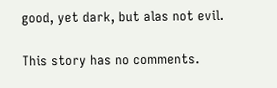good, yet dark, but alas not evil.

This story has no comments.